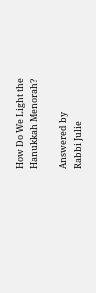How Do We Light the Hanukkah Menorah?

Answered by
Rabbi Julie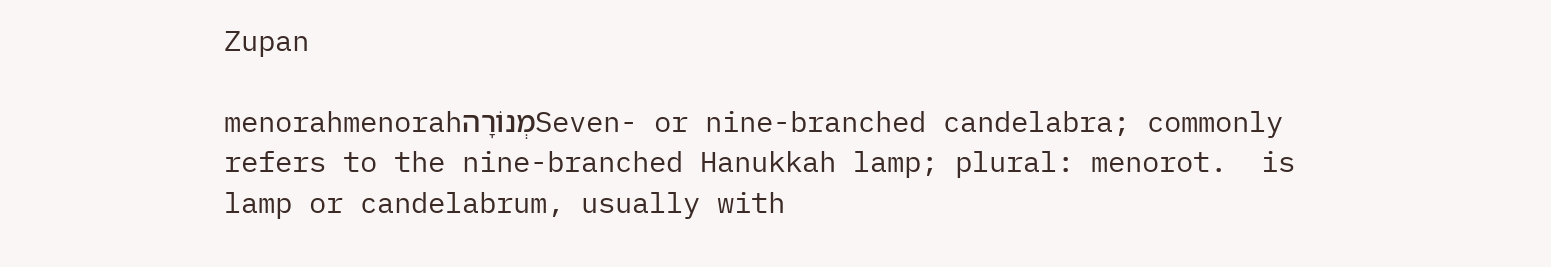Zupan

menorahmenorahמְנוֹרָהSeven- or nine-branched candelabra; commonly refers to the nine-branched Hanukkah lamp; plural: menorot.  is lamp or candelabrum, usually with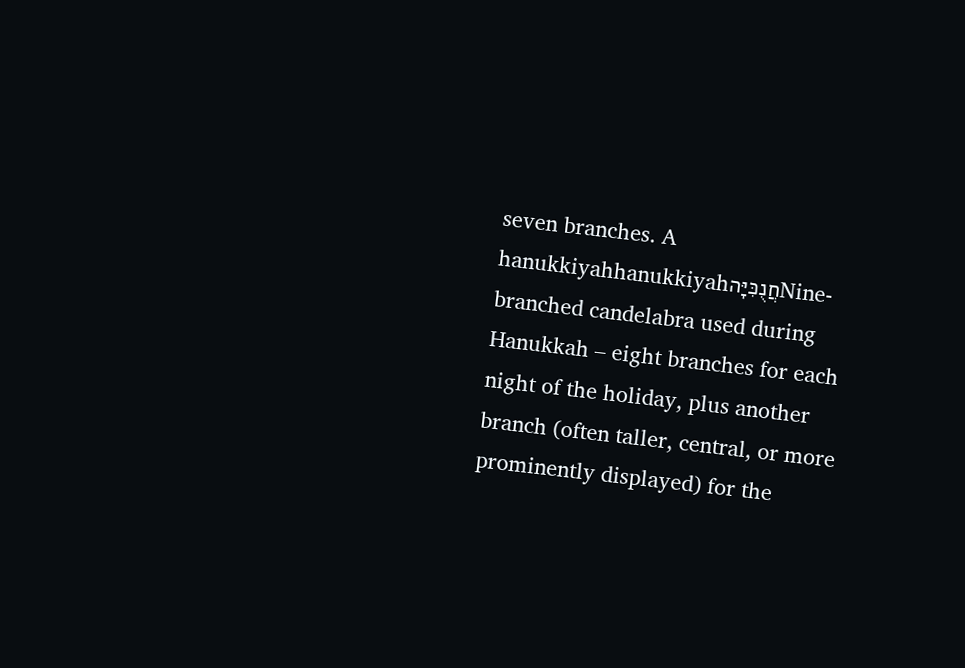seven branches. A hanukkiyahhanukkiyahחֲנֻכִּיָּהNine-branched candelabra used during Hanukkah – eight branches for each night of the holiday, plus another branch (often taller, central, or more prominently displayed) for the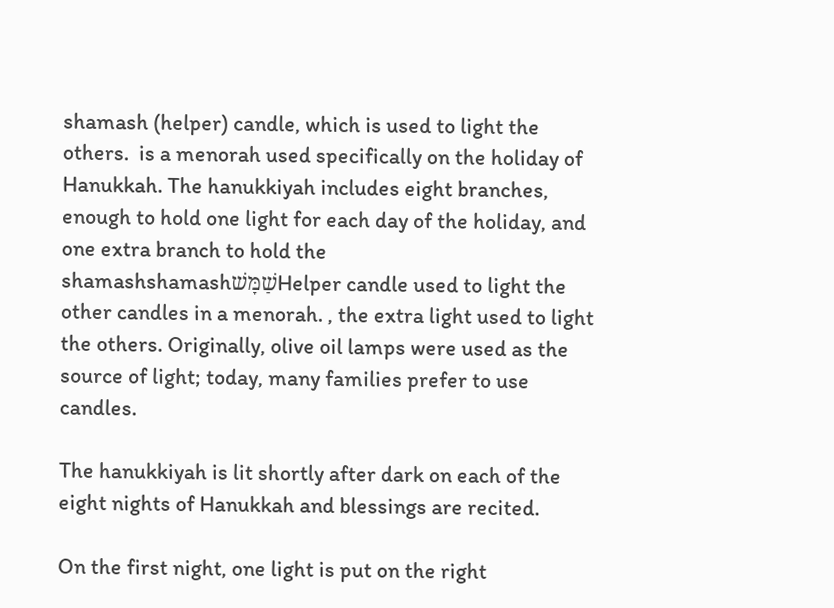shamash (helper) candle, which is used to light the others.  is a menorah used specifically on the holiday of Hanukkah. The hanukkiyah includes eight branches, enough to hold one light for each day of the holiday, and one extra branch to hold the shamashshamashשַׁמָּשׁHelper candle used to light the other candles in a menorah. , the extra light used to light the others. Originally, olive oil lamps were used as the source of light; today, many families prefer to use candles.

The hanukkiyah is lit shortly after dark on each of the eight nights of Hanukkah and blessings are recited.

On the first night, one light is put on the right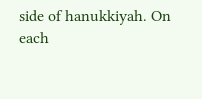side of hanukkiyah. On each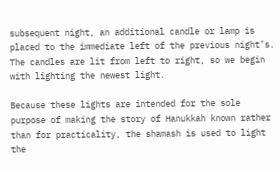subsequent night, an additional candle or lamp is placed to the immediate left of the previous night’s. The candles are lit from left to right, so we begin with lighting the newest light.

Because these lights are intended for the sole purpose of making the story of Hanukkah known rather than for practicality, the shamash is used to light the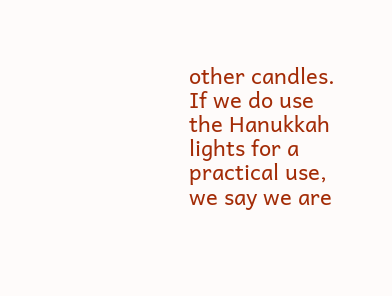other candles. If we do use the Hanukkah lights for a practical use, we say we are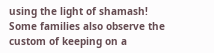using the light of shamash! Some families also observe the custom of keeping on a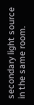secondary light source in the same room.